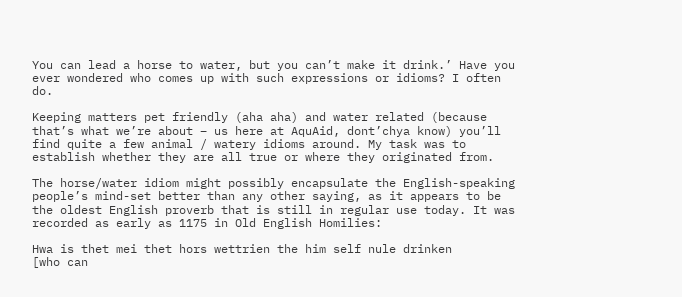You can lead a horse to water, but you can’t make it drink.’ Have you ever wondered who comes up with such expressions or idioms? I often do.

Keeping matters pet friendly (aha aha) and water related (because that’s what we’re about – us here at AquAid, dont’chya know) you’ll find quite a few animal / watery idioms around. My task was to establish whether they are all true or where they originated from.

The horse/water idiom might possibly encapsulate the English-speaking people’s mind-set better than any other saying, as it appears to be the oldest English proverb that is still in regular use today. It was recorded as early as 1175 in Old English Homilies:

Hwa is thet mei thet hors wettrien the him self nule drinken
[who can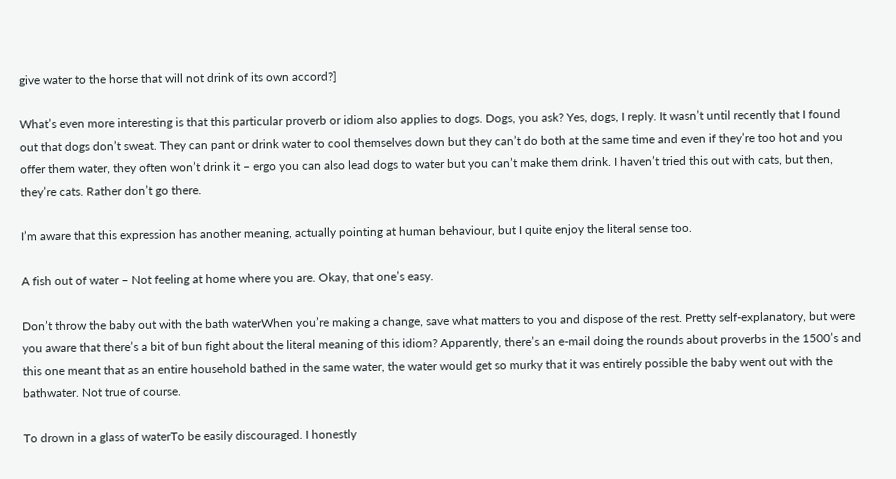give water to the horse that will not drink of its own accord?]

What’s even more interesting is that this particular proverb or idiom also applies to dogs. Dogs, you ask? Yes, dogs, I reply. It wasn’t until recently that I found out that dogs don’t sweat. They can pant or drink water to cool themselves down but they can’t do both at the same time and even if they’re too hot and you offer them water, they often won’t drink it – ergo you can also lead dogs to water but you can’t make them drink. I haven’t tried this out with cats, but then, they’re cats. Rather don’t go there.

I’m aware that this expression has another meaning, actually pointing at human behaviour, but I quite enjoy the literal sense too.

A fish out of water – Not feeling at home where you are. Okay, that one’s easy.

Don’t throw the baby out with the bath waterWhen you’re making a change, save what matters to you and dispose of the rest. Pretty self-explanatory, but were you aware that there’s a bit of bun fight about the literal meaning of this idiom? Apparently, there’s an e-mail doing the rounds about proverbs in the 1500’s and this one meant that as an entire household bathed in the same water, the water would get so murky that it was entirely possible the baby went out with the bathwater. Not true of course.

To drown in a glass of waterTo be easily discouraged. I honestly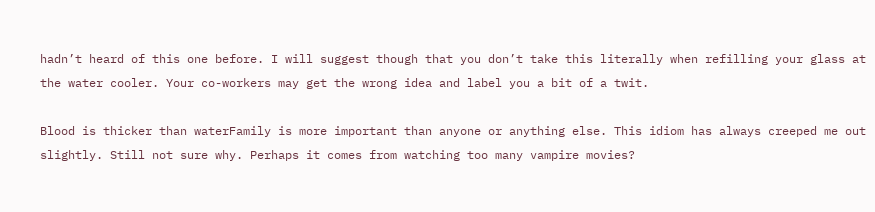hadn’t heard of this one before. I will suggest though that you don’t take this literally when refilling your glass at the water cooler. Your co-workers may get the wrong idea and label you a bit of a twit.

Blood is thicker than waterFamily is more important than anyone or anything else. This idiom has always creeped me out slightly. Still not sure why. Perhaps it comes from watching too many vampire movies?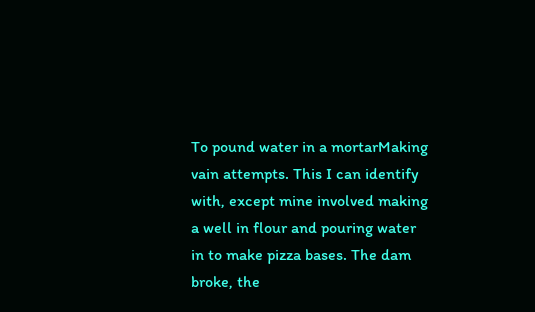To pound water in a mortarMaking vain attempts. This I can identify with, except mine involved making a well in flour and pouring water in to make pizza bases. The dam broke, the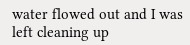water flowed out and I was left cleaning up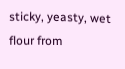sticky, yeasty, wet flour from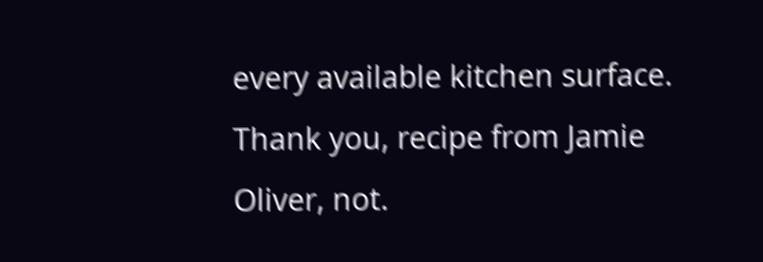every available kitchen surface. Thank you, recipe from Jamie Oliver, not.